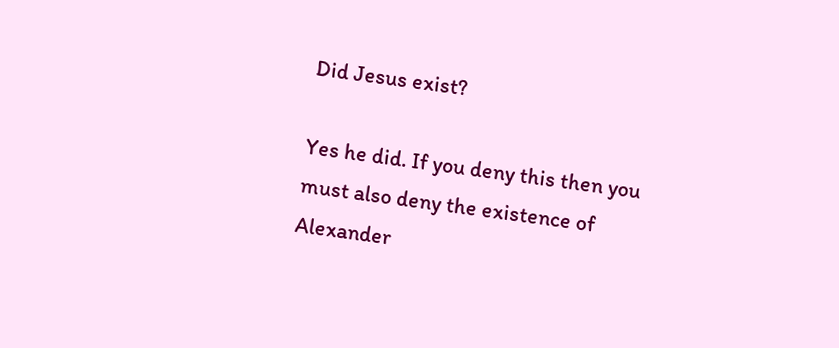Did Jesus exist?

Yes he did. If you deny this then you must also deny the existence of Alexander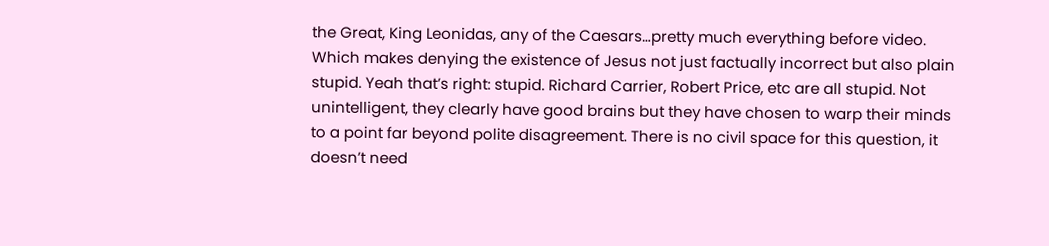the Great, King Leonidas, any of the Caesars…pretty much everything before video. Which makes denying the existence of Jesus not just factually incorrect but also plain stupid. Yeah that’s right: stupid. Richard Carrier, Robert Price, etc are all stupid. Not unintelligent, they clearly have good brains but they have chosen to warp their minds to a point far beyond polite disagreement. There is no civil space for this question, it doesn’t need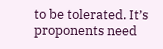to be tolerated. It’s proponents need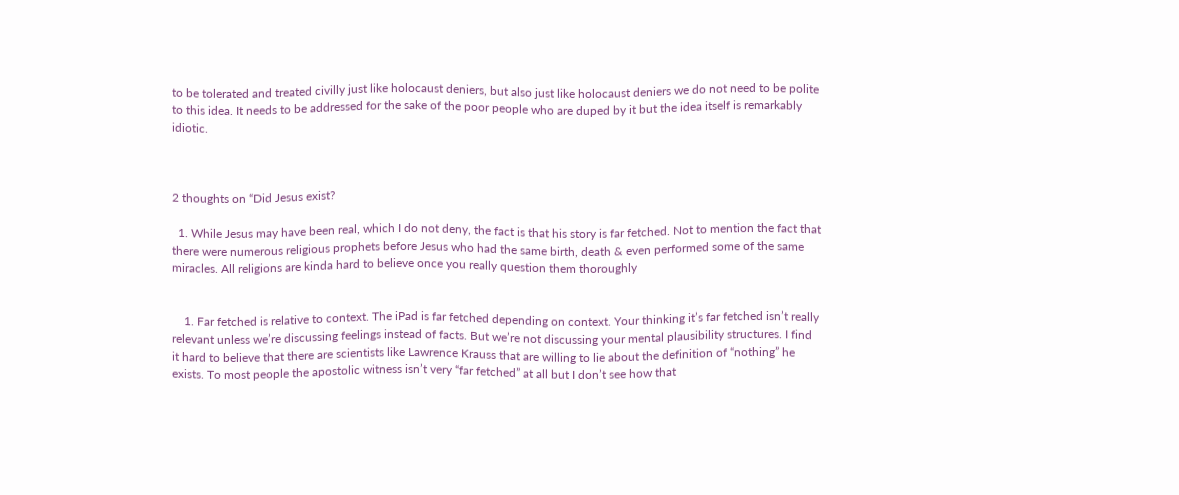to be tolerated and treated civilly just like holocaust deniers, but also just like holocaust deniers we do not need to be polite to this idea. It needs to be addressed for the sake of the poor people who are duped by it but the idea itself is remarkably idiotic.



2 thoughts on “Did Jesus exist?

  1. While Jesus may have been real, which I do not deny, the fact is that his story is far fetched. Not to mention the fact that there were numerous religious prophets before Jesus who had the same birth, death & even performed some of the same miracles. All religions are kinda hard to believe once you really question them thoroughly


    1. Far fetched is relative to context. The iPad is far fetched depending on context. Your thinking it’s far fetched isn’t really relevant unless we’re discussing feelings instead of facts. But we’re not discussing your mental plausibility structures. I find it hard to believe that there are scientists like Lawrence Krauss that are willing to lie about the definition of “nothing” he exists. To most people the apostolic witness isn’t very “far fetched” at all but I don’t see how that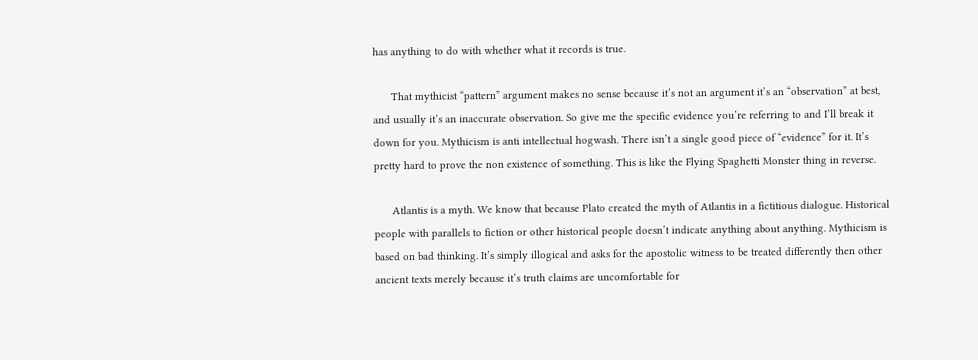has anything to do with whether what it records is true.

      That mythicist “pattern” argument makes no sense because it’s not an argument it’s an “observation” at best, and usually it’s an inaccurate observation. So give me the specific evidence you’re referring to and I’ll break it down for you. Mythicism is anti intellectual hogwash. There isn’t a single good piece of “evidence” for it. It’s pretty hard to prove the non existence of something. This is like the Flying Spaghetti Monster thing in reverse.

      Atlantis is a myth. We know that because Plato created the myth of Atlantis in a fictitious dialogue. Historical people with parallels to fiction or other historical people doesn’t indicate anything about anything. Mythicism is based on bad thinking. It’s simply illogical and asks for the apostolic witness to be treated differently then other ancient texts merely because it’s truth claims are uncomfortable for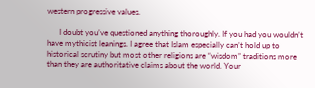western progressive values.

      I doubt you’ve questioned anything thoroughly. If you had you wouldn’t have mythicist leanings. I agree that Islam especially can’t hold up to historical scrutiny but most other religions are “wisdom” traditions more than they are authoritative claims about the world. Your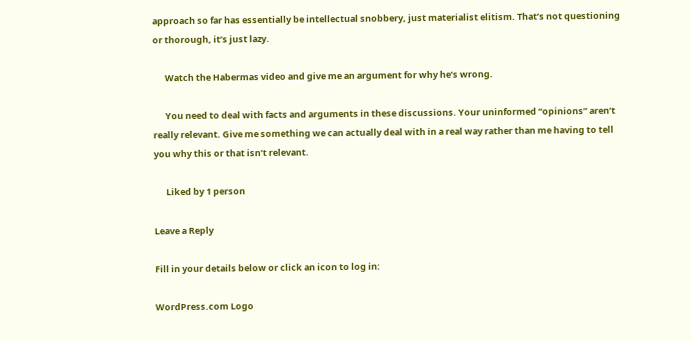approach so far has essentially be intellectual snobbery, just materialist elitism. That’s not questioning or thorough, it’s just lazy.

      Watch the Habermas video and give me an argument for why he’s wrong.

      You need to deal with facts and arguments in these discussions. Your uninformed “opinions” aren’t really relevant. Give me something we can actually deal with in a real way rather than me having to tell you why this or that isn’t relevant.

      Liked by 1 person

Leave a Reply

Fill in your details below or click an icon to log in:

WordPress.com Logo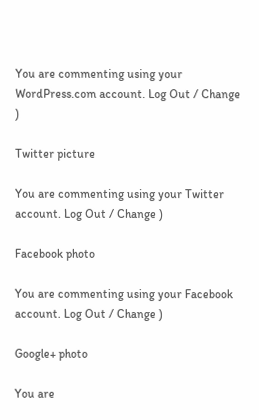You are commenting using your WordPress.com account. Log Out / Change )

Twitter picture

You are commenting using your Twitter account. Log Out / Change )

Facebook photo

You are commenting using your Facebook account. Log Out / Change )

Google+ photo

You are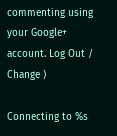commenting using your Google+ account. Log Out / Change )

Connecting to %s